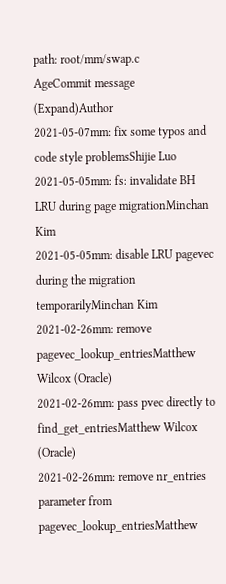path: root/mm/swap.c
AgeCommit message (Expand)Author
2021-05-07mm: fix some typos and code style problemsShijie Luo
2021-05-05mm: fs: invalidate BH LRU during page migrationMinchan Kim
2021-05-05mm: disable LRU pagevec during the migration temporarilyMinchan Kim
2021-02-26mm: remove pagevec_lookup_entriesMatthew Wilcox (Oracle)
2021-02-26mm: pass pvec directly to find_get_entriesMatthew Wilcox (Oracle)
2021-02-26mm: remove nr_entries parameter from pagevec_lookup_entriesMatthew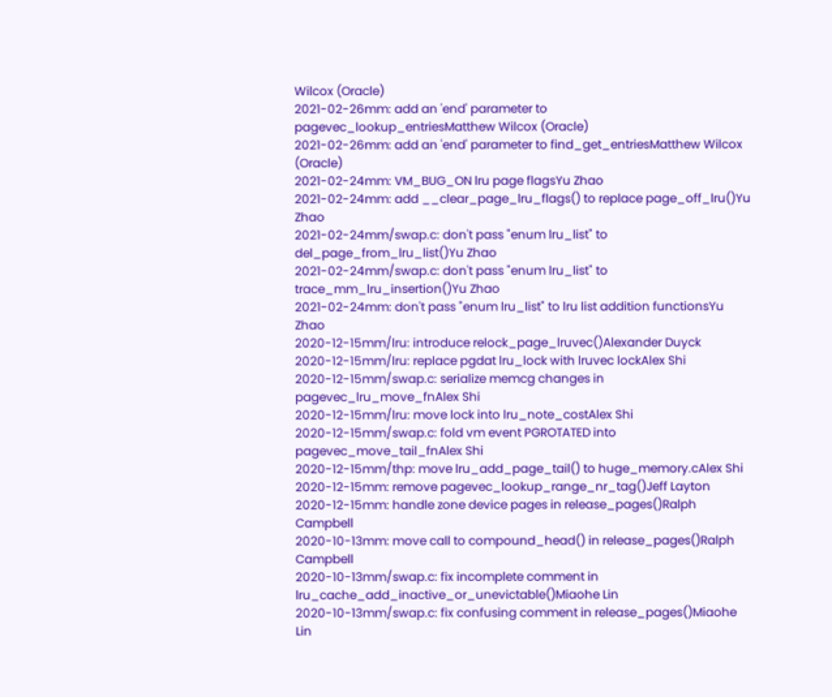Wilcox (Oracle)
2021-02-26mm: add an 'end' parameter to pagevec_lookup_entriesMatthew Wilcox (Oracle)
2021-02-26mm: add an 'end' parameter to find_get_entriesMatthew Wilcox (Oracle)
2021-02-24mm: VM_BUG_ON lru page flagsYu Zhao
2021-02-24mm: add __clear_page_lru_flags() to replace page_off_lru()Yu Zhao
2021-02-24mm/swap.c: don't pass "enum lru_list" to del_page_from_lru_list()Yu Zhao
2021-02-24mm/swap.c: don't pass "enum lru_list" to trace_mm_lru_insertion()Yu Zhao
2021-02-24mm: don't pass "enum lru_list" to lru list addition functionsYu Zhao
2020-12-15mm/lru: introduce relock_page_lruvec()Alexander Duyck
2020-12-15mm/lru: replace pgdat lru_lock with lruvec lockAlex Shi
2020-12-15mm/swap.c: serialize memcg changes in pagevec_lru_move_fnAlex Shi
2020-12-15mm/lru: move lock into lru_note_costAlex Shi
2020-12-15mm/swap.c: fold vm event PGROTATED into pagevec_move_tail_fnAlex Shi
2020-12-15mm/thp: move lru_add_page_tail() to huge_memory.cAlex Shi
2020-12-15mm: remove pagevec_lookup_range_nr_tag()Jeff Layton
2020-12-15mm: handle zone device pages in release_pages()Ralph Campbell
2020-10-13mm: move call to compound_head() in release_pages()Ralph Campbell
2020-10-13mm/swap.c: fix incomplete comment in lru_cache_add_inactive_or_unevictable()Miaohe Lin
2020-10-13mm/swap.c: fix confusing comment in release_pages()Miaohe Lin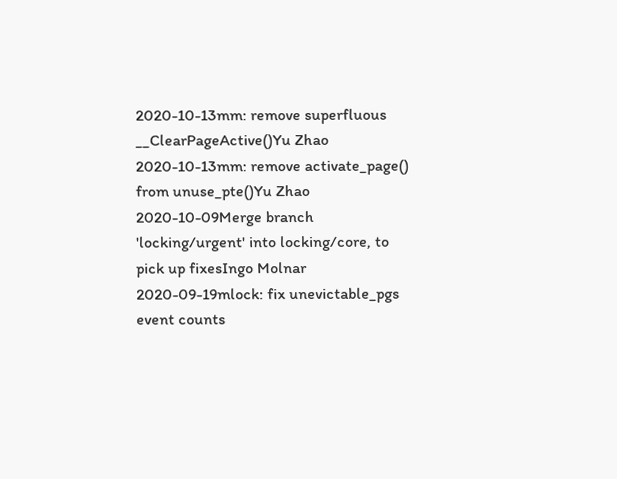2020-10-13mm: remove superfluous __ClearPageActive()Yu Zhao
2020-10-13mm: remove activate_page() from unuse_pte()Yu Zhao
2020-10-09Merge branch 'locking/urgent' into locking/core, to pick up fixesIngo Molnar
2020-09-19mlock: fix unevictable_pgs event counts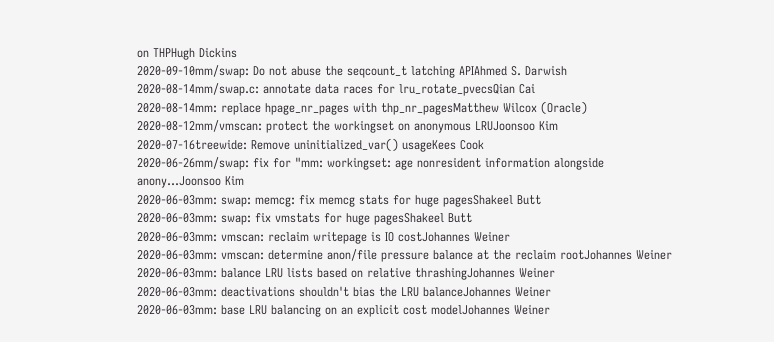on THPHugh Dickins
2020-09-10mm/swap: Do not abuse the seqcount_t latching APIAhmed S. Darwish
2020-08-14mm/swap.c: annotate data races for lru_rotate_pvecsQian Cai
2020-08-14mm: replace hpage_nr_pages with thp_nr_pagesMatthew Wilcox (Oracle)
2020-08-12mm/vmscan: protect the workingset on anonymous LRUJoonsoo Kim
2020-07-16treewide: Remove uninitialized_var() usageKees Cook
2020-06-26mm/swap: fix for "mm: workingset: age nonresident information alongside anony...Joonsoo Kim
2020-06-03mm: swap: memcg: fix memcg stats for huge pagesShakeel Butt
2020-06-03mm: swap: fix vmstats for huge pagesShakeel Butt
2020-06-03mm: vmscan: reclaim writepage is IO costJohannes Weiner
2020-06-03mm: vmscan: determine anon/file pressure balance at the reclaim rootJohannes Weiner
2020-06-03mm: balance LRU lists based on relative thrashingJohannes Weiner
2020-06-03mm: deactivations shouldn't bias the LRU balanceJohannes Weiner
2020-06-03mm: base LRU balancing on an explicit cost modelJohannes Weiner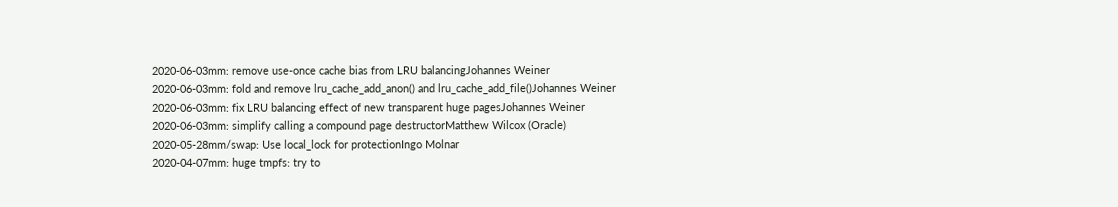2020-06-03mm: remove use-once cache bias from LRU balancingJohannes Weiner
2020-06-03mm: fold and remove lru_cache_add_anon() and lru_cache_add_file()Johannes Weiner
2020-06-03mm: fix LRU balancing effect of new transparent huge pagesJohannes Weiner
2020-06-03mm: simplify calling a compound page destructorMatthew Wilcox (Oracle)
2020-05-28mm/swap: Use local_lock for protectionIngo Molnar
2020-04-07mm: huge tmpfs: try to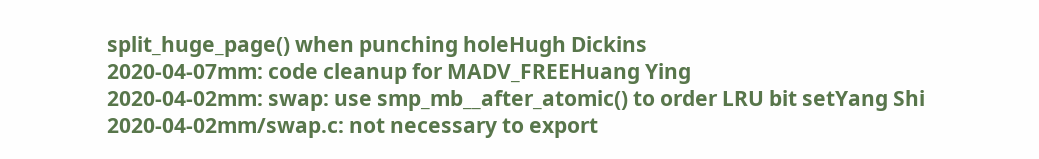split_huge_page() when punching holeHugh Dickins
2020-04-07mm: code cleanup for MADV_FREEHuang Ying
2020-04-02mm: swap: use smp_mb__after_atomic() to order LRU bit setYang Shi
2020-04-02mm/swap.c: not necessary to export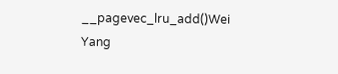__pagevec_lru_add()Wei Yang